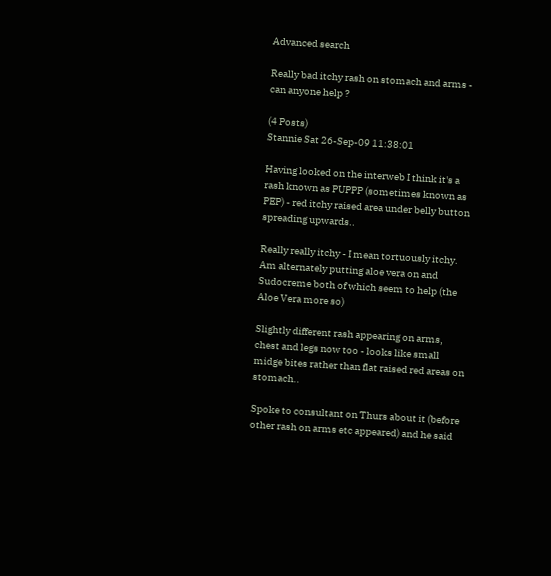Advanced search

Really bad itchy rash on stomach and arms - can anyone help ?

(4 Posts)
Stannie Sat 26-Sep-09 11:38:01

Having looked on the interweb I think it's a rash known as PUPPP (sometimes known as PEP) - red itchy raised area under belly button spreading upwards..

Really really itchy - I mean tortuously itchy. Am alternately putting aloe vera on and Sudocreme both of which seem to help (the Aloe Vera more so)

Slightly different rash appearing on arms, chest and legs now too - looks like small midge bites rather than flat raised red areas on stomach..

Spoke to consultant on Thurs about it (before other rash on arms etc appeared) and he said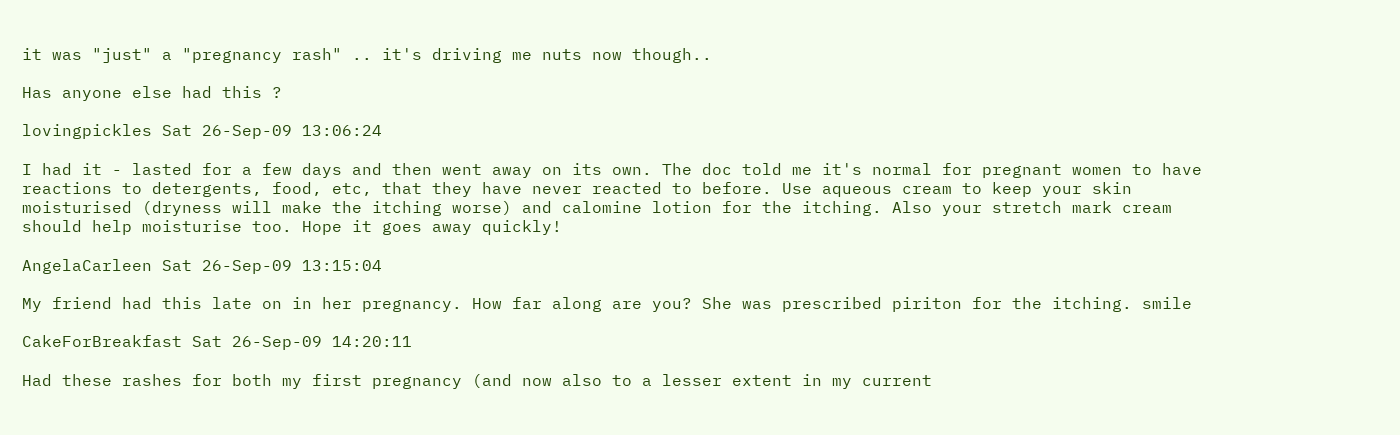it was "just" a "pregnancy rash" .. it's driving me nuts now though..

Has anyone else had this ?

lovingpickles Sat 26-Sep-09 13:06:24

I had it - lasted for a few days and then went away on its own. The doc told me it's normal for pregnant women to have reactions to detergents, food, etc, that they have never reacted to before. Use aqueous cream to keep your skin moisturised (dryness will make the itching worse) and calomine lotion for the itching. Also your stretch mark cream should help moisturise too. Hope it goes away quickly!

AngelaCarleen Sat 26-Sep-09 13:15:04

My friend had this late on in her pregnancy. How far along are you? She was prescribed piriton for the itching. smile

CakeForBreakfast Sat 26-Sep-09 14:20:11

Had these rashes for both my first pregnancy (and now also to a lesser extent in my current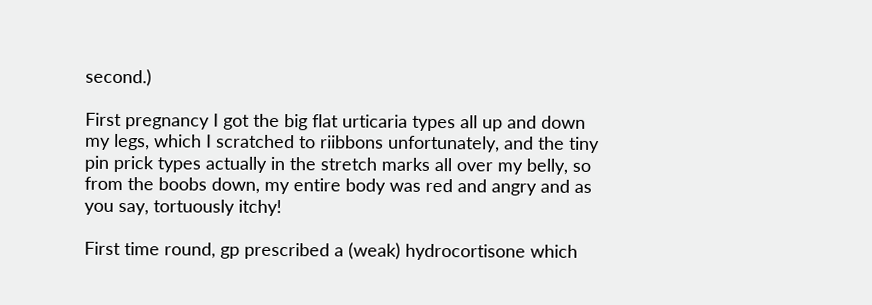second.)

First pregnancy I got the big flat urticaria types all up and down my legs, which I scratched to riibbons unfortunately, and the tiny pin prick types actually in the stretch marks all over my belly, so from the boobs down, my entire body was red and angry and as you say, tortuously itchy!

First time round, gp prescribed a (weak) hydrocortisone which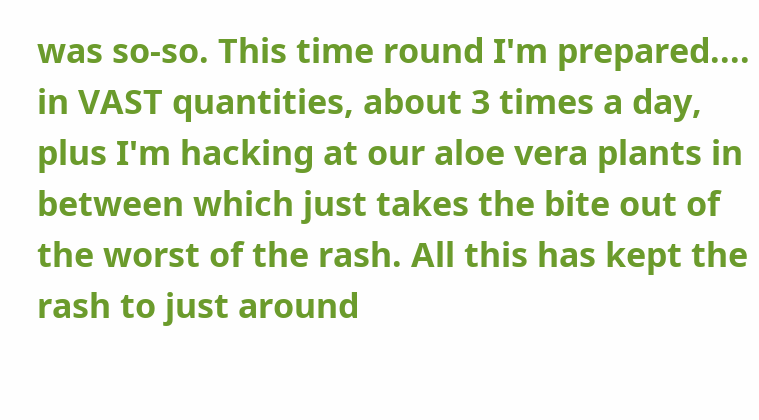was so-so. This time round I'm prepared.... in VAST quantities, about 3 times a day, plus I'm hacking at our aloe vera plants in between which just takes the bite out of the worst of the rash. All this has kept the rash to just around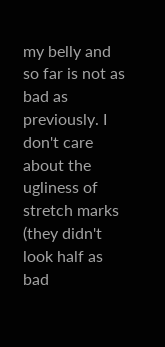my belly and so far is not as bad as previously. I don't care about the ugliness of stretch marks (they didn't look half as bad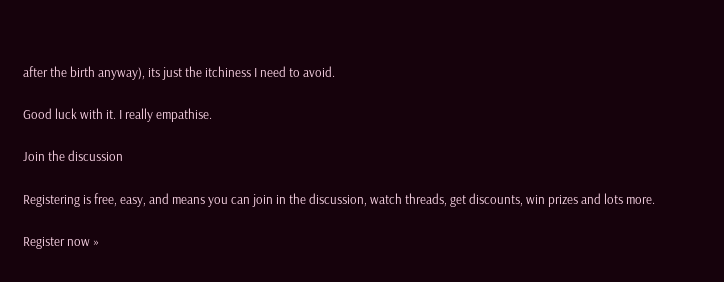after the birth anyway), its just the itchiness I need to avoid.

Good luck with it. I really empathise.

Join the discussion

Registering is free, easy, and means you can join in the discussion, watch threads, get discounts, win prizes and lots more.

Register now »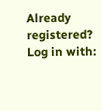Already registered? Log in with: